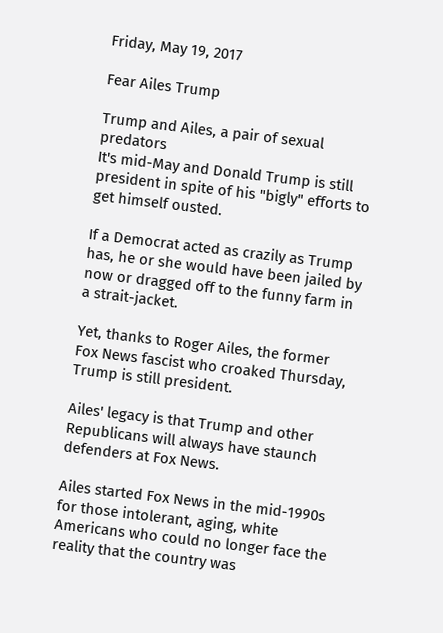Friday, May 19, 2017

Fear Ailes Trump

Trump and Ailes, a pair of sexual predators
It's mid-May and Donald Trump is still president in spite of his "bigly" efforts to get himself ousted.

If a Democrat acted as crazily as Trump has, he or she would have been jailed by now or dragged off to the funny farm in a strait-jacket.

Yet, thanks to Roger Ailes, the former Fox News fascist who croaked Thursday, Trump is still president.

Ailes' legacy is that Trump and other Republicans will always have staunch defenders at Fox News.

Ailes started Fox News in the mid-1990s for those intolerant, aging, white Americans who could no longer face the reality that the country was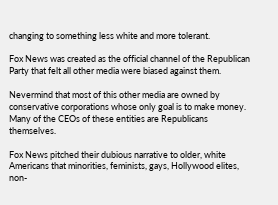changing to something less white and more tolerant.

Fox News was created as the official channel of the Republican Party that felt all other media were biased against them.

Nevermind that most of this other media are owned by conservative corporations whose only goal is to make money. Many of the CEOs of these entities are Republicans themselves.

Fox News pitched their dubious narrative to older, white Americans that minorities, feminists, gays, Hollywood elites, non-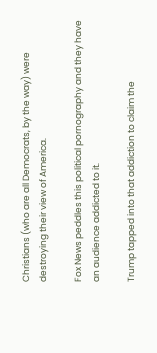Christians (who are all Democrats, by the way) were destroying their view of America.

Fox News peddles this political pornography and they have an audience addicted to it.

Trump tapped into that addiction to claim the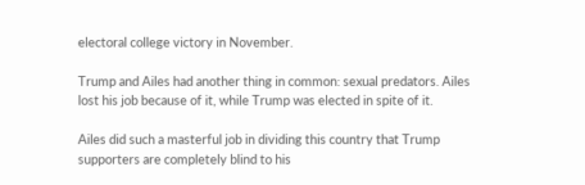electoral college victory in November.

Trump and Ailes had another thing in common: sexual predators. Ailes lost his job because of it, while Trump was elected in spite of it.

Ailes did such a masterful job in dividing this country that Trump supporters are completely blind to his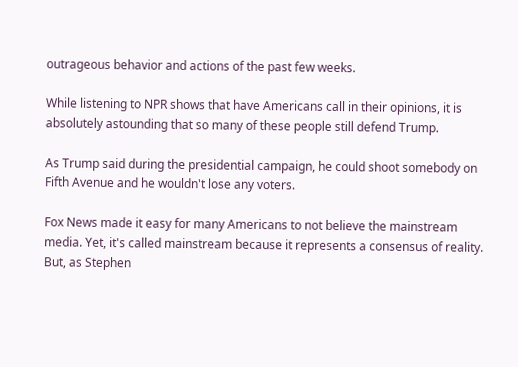outrageous behavior and actions of the past few weeks.

While listening to NPR shows that have Americans call in their opinions, it is absolutely astounding that so many of these people still defend Trump.

As Trump said during the presidential campaign, he could shoot somebody on Fifth Avenue and he wouldn't lose any voters.

Fox News made it easy for many Americans to not believe the mainstream media. Yet, it's called mainstream because it represents a consensus of reality. But, as Stephen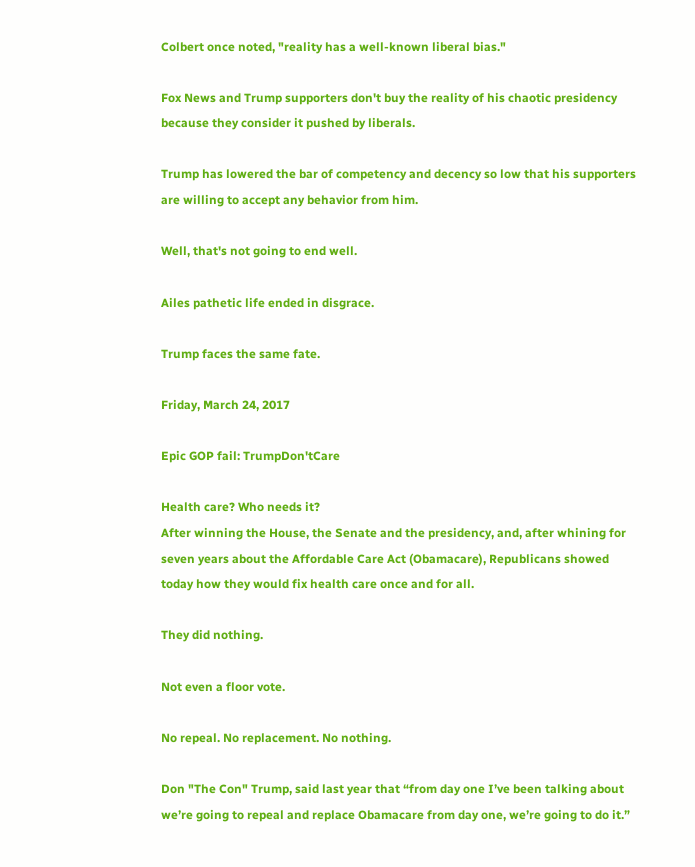Colbert once noted, "reality has a well-known liberal bias."

Fox News and Trump supporters don't buy the reality of his chaotic presidency because they consider it pushed by liberals.

Trump has lowered the bar of competency and decency so low that his supporters are willing to accept any behavior from him.

Well, that's not going to end well.

Ailes pathetic life ended in disgrace.

Trump faces the same fate.

Friday, March 24, 2017

Epic GOP fail: TrumpDon'tCare

Health care? Who needs it?
After winning the House, the Senate and the presidency, and, after whining for seven years about the Affordable Care Act (Obamacare), Republicans showed today how they would fix health care once and for all.

They did nothing.

Not even a floor vote.

No repeal. No replacement. No nothing.

Don "The Con" Trump, said last year that “from day one I’ve been talking about we’re going to repeal and replace Obamacare from day one, we’re going to do it.”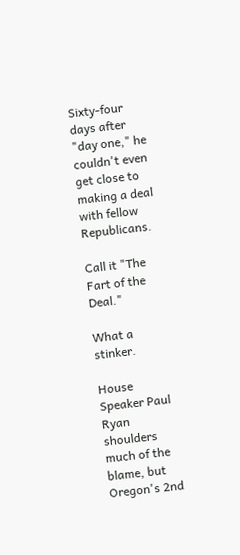Sixty-four days after "day one," he couldn't even get close to making a deal with fellow Republicans.

Call it "The Fart of the Deal."

What a stinker.

House Speaker Paul Ryan shoulders much of the blame, but Oregon's 2nd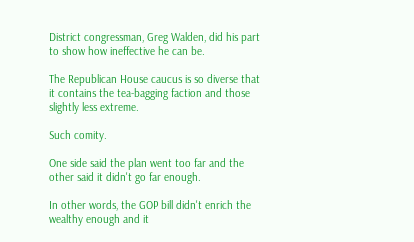District congressman, Greg Walden, did his part to show how ineffective he can be.

The Republican House caucus is so diverse that it contains the tea-bagging faction and those slightly less extreme.

Such comity.

One side said the plan went too far and the other said it didn't go far enough.

In other words, the GOP bill didn't enrich the wealthy enough and it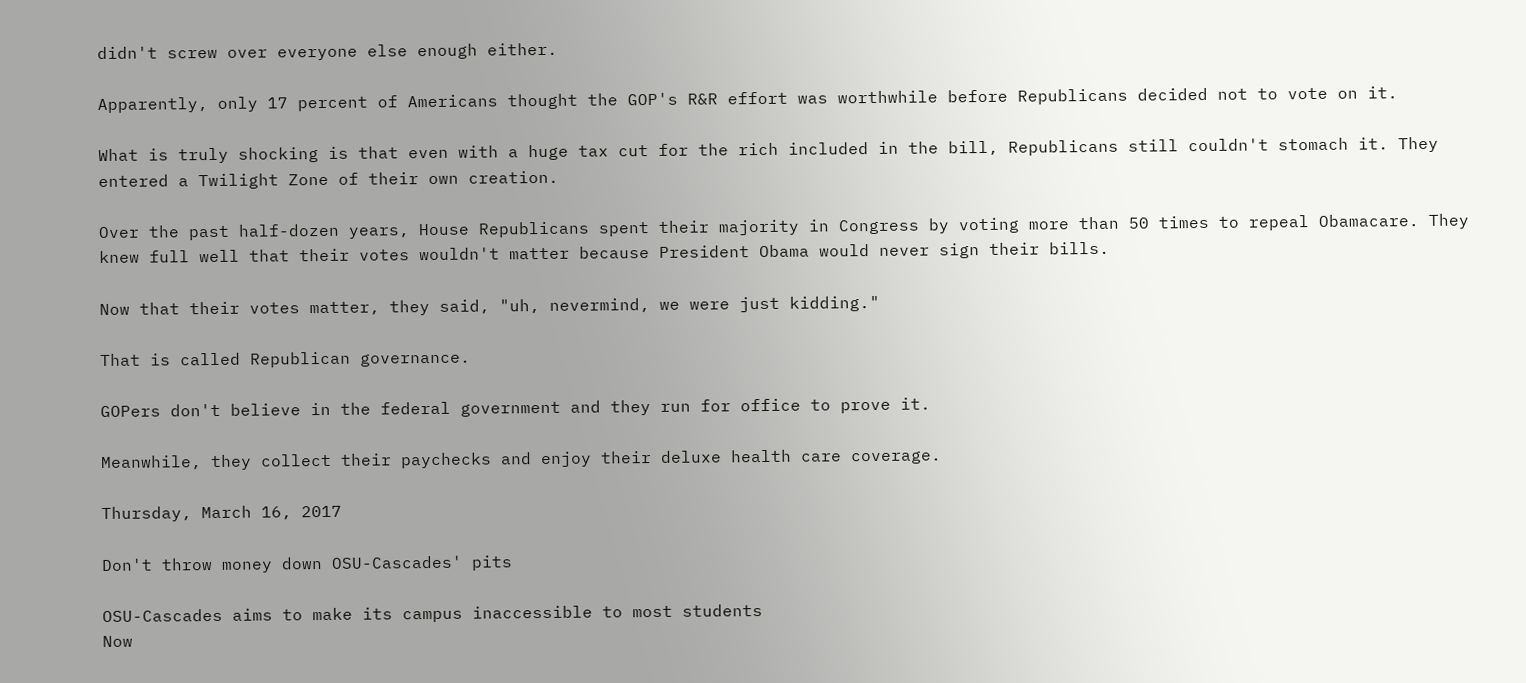didn't screw over everyone else enough either.

Apparently, only 17 percent of Americans thought the GOP's R&R effort was worthwhile before Republicans decided not to vote on it.

What is truly shocking is that even with a huge tax cut for the rich included in the bill, Republicans still couldn't stomach it. They entered a Twilight Zone of their own creation.

Over the past half-dozen years, House Republicans spent their majority in Congress by voting more than 50 times to repeal Obamacare. They knew full well that their votes wouldn't matter because President Obama would never sign their bills.

Now that their votes matter, they said, "uh, nevermind, we were just kidding."

That is called Republican governance.

GOPers don't believe in the federal government and they run for office to prove it.

Meanwhile, they collect their paychecks and enjoy their deluxe health care coverage.

Thursday, March 16, 2017

Don't throw money down OSU-Cascades' pits

OSU-Cascades aims to make its campus inaccessible to most students
Now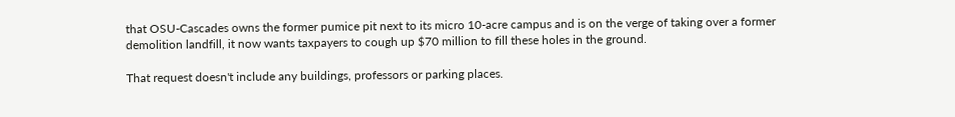that OSU-Cascades owns the former pumice pit next to its micro 10-acre campus and is on the verge of taking over a former demolition landfill, it now wants taxpayers to cough up $70 million to fill these holes in the ground.

That request doesn't include any buildings, professors or parking places.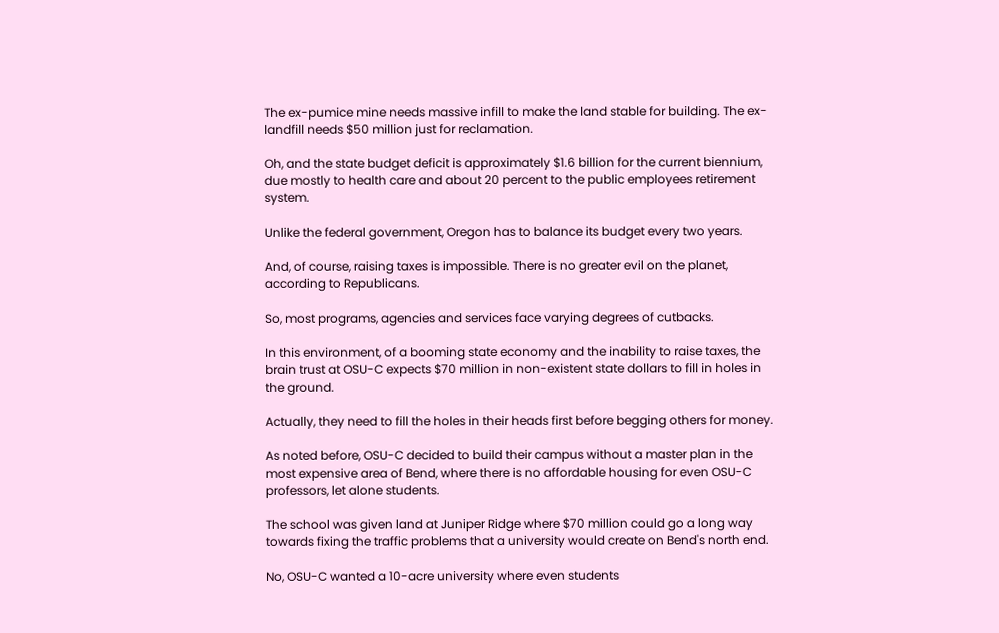The ex-pumice mine needs massive infill to make the land stable for building. The ex-landfill needs $50 million just for reclamation.

Oh, and the state budget deficit is approximately $1.6 billion for the current biennium, due mostly to health care and about 20 percent to the public employees retirement system.

Unlike the federal government, Oregon has to balance its budget every two years.

And, of course, raising taxes is impossible. There is no greater evil on the planet, according to Republicans.

So, most programs, agencies and services face varying degrees of cutbacks.

In this environment, of a booming state economy and the inability to raise taxes, the brain trust at OSU-C expects $70 million in non-existent state dollars to fill in holes in the ground.

Actually, they need to fill the holes in their heads first before begging others for money.

As noted before, OSU-C decided to build their campus without a master plan in the most expensive area of Bend, where there is no affordable housing for even OSU-C professors, let alone students.

The school was given land at Juniper Ridge where $70 million could go a long way towards fixing the traffic problems that a university would create on Bend's north end.

No, OSU-C wanted a 10-acre university where even students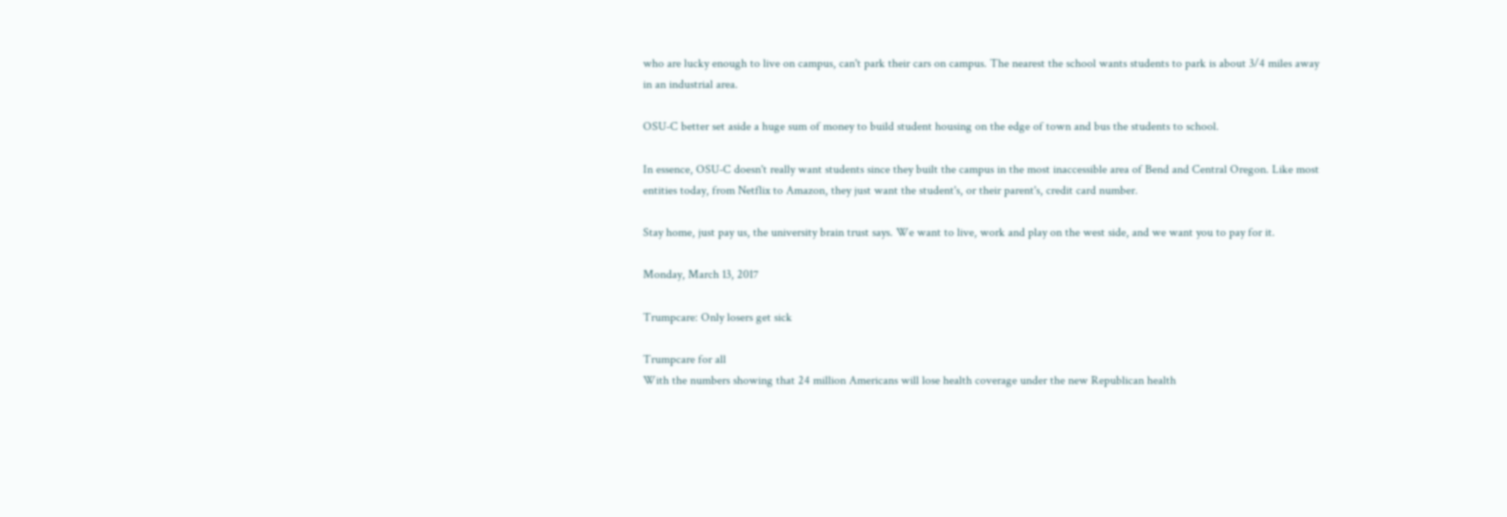who are lucky enough to live on campus, can't park their cars on campus. The nearest the school wants students to park is about 3/4 miles away in an industrial area.

OSU-C better set aside a huge sum of money to build student housing on the edge of town and bus the students to school.

In essence, OSU-C doesn't really want students since they built the campus in the most inaccessible area of Bend and Central Oregon. Like most entities today, from Netflix to Amazon, they just want the student's, or their parent's, credit card number.

Stay home, just pay us, the university brain trust says. We want to live, work and play on the west side, and we want you to pay for it.

Monday, March 13, 2017

Trumpcare: Only losers get sick

Trumpcare for all
With the numbers showing that 24 million Americans will lose health coverage under the new Republican health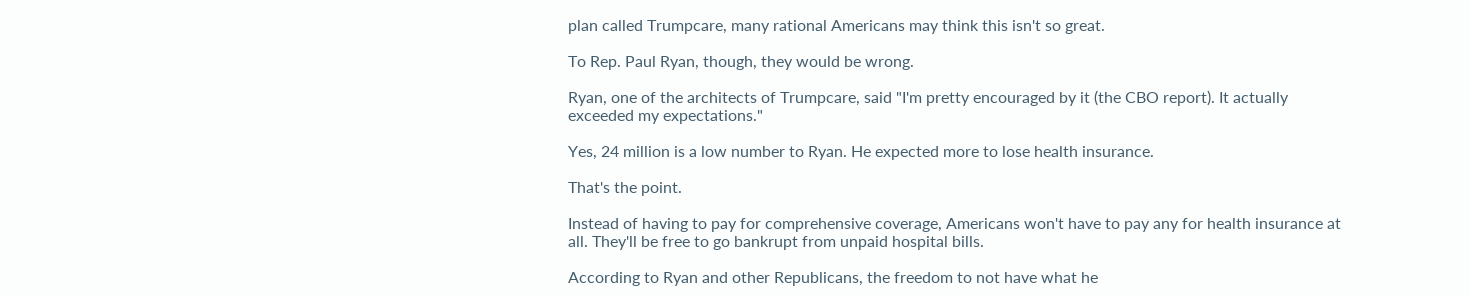plan called Trumpcare, many rational Americans may think this isn't so great.

To Rep. Paul Ryan, though, they would be wrong.

Ryan, one of the architects of Trumpcare, said "I'm pretty encouraged by it (the CBO report). It actually exceeded my expectations."

Yes, 24 million is a low number to Ryan. He expected more to lose health insurance.

That's the point.

Instead of having to pay for comprehensive coverage, Americans won't have to pay any for health insurance at all. They'll be free to go bankrupt from unpaid hospital bills.

According to Ryan and other Republicans, the freedom to not have what he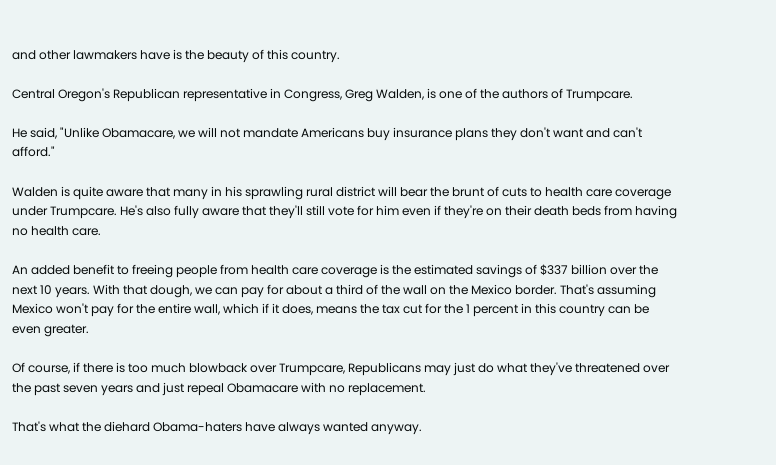and other lawmakers have is the beauty of this country.

Central Oregon's Republican representative in Congress, Greg Walden, is one of the authors of Trumpcare.

He said, "Unlike Obamacare, we will not mandate Americans buy insurance plans they don't want and can't afford."

Walden is quite aware that many in his sprawling rural district will bear the brunt of cuts to health care coverage under Trumpcare. He's also fully aware that they'll still vote for him even if they're on their death beds from having no health care.

An added benefit to freeing people from health care coverage is the estimated savings of $337 billion over the next 10 years. With that dough, we can pay for about a third of the wall on the Mexico border. That's assuming Mexico won't pay for the entire wall, which if it does, means the tax cut for the 1 percent in this country can be even greater.

Of course, if there is too much blowback over Trumpcare, Republicans may just do what they've threatened over the past seven years and just repeal Obamacare with no replacement.

That's what the diehard Obama-haters have always wanted anyway.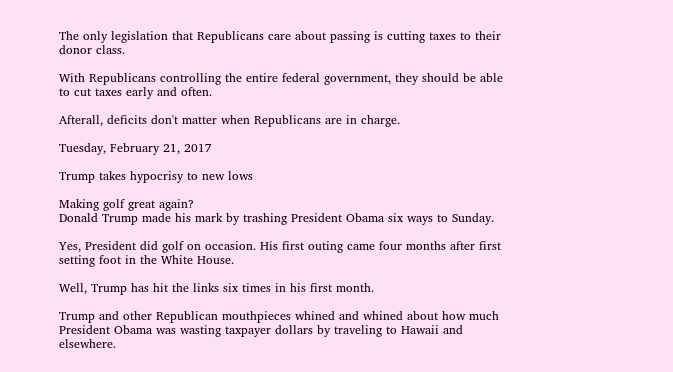The only legislation that Republicans care about passing is cutting taxes to their donor class.

With Republicans controlling the entire federal government, they should be able to cut taxes early and often.

Afterall, deficits don't matter when Republicans are in charge.

Tuesday, February 21, 2017

Trump takes hypocrisy to new lows

Making golf great again?
Donald Trump made his mark by trashing President Obama six ways to Sunday.

Yes, President did golf on occasion. His first outing came four months after first setting foot in the White House.

Well, Trump has hit the links six times in his first month.

Trump and other Republican mouthpieces whined and whined about how much President Obama was wasting taxpayer dollars by traveling to Hawaii and elsewhere.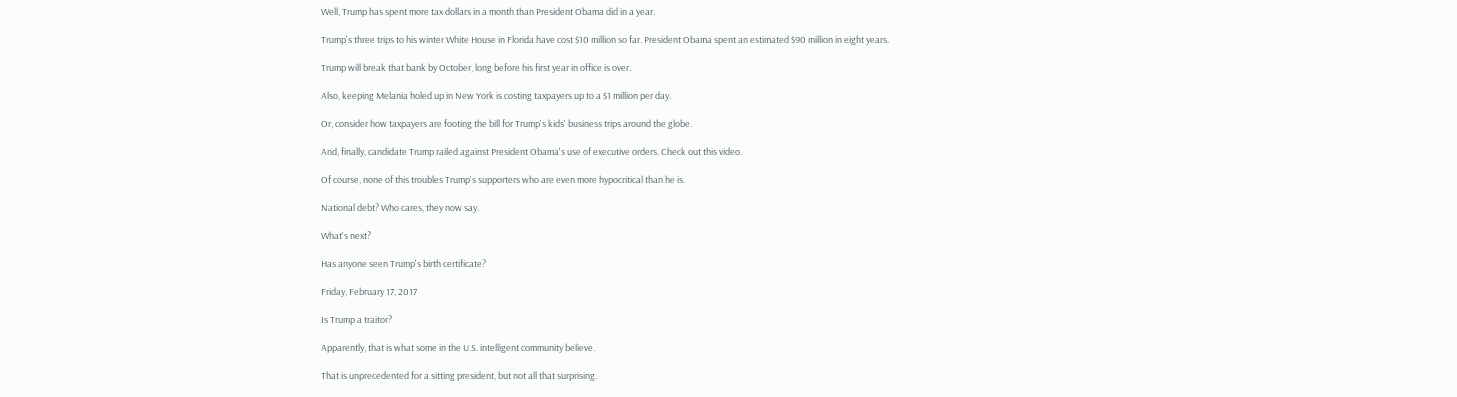Well, Trump has spent more tax dollars in a month than President Obama did in a year.

Trump's three trips to his winter White House in Florida have cost $10 million so far. President Obama spent an estimated $90 million in eight years.

Trump will break that bank by October, long before his first year in office is over.

Also, keeping Melania holed up in New York is costing taxpayers up to a $1 million per day.

Or, consider how taxpayers are footing the bill for Trump's kids' business trips around the globe.

And, finally, candidate Trump railed against President Obama's use of executive orders. Check out this video.

Of course, none of this troubles Trump's supporters who are even more hypocritical than he is.

National debt? Who cares, they now say.

What's next?

Has anyone seen Trump's birth certificate?

Friday, February 17, 2017

Is Trump a traitor?

Apparently, that is what some in the U.S. intelligent community believe.

That is unprecedented for a sitting president, but not all that surprising.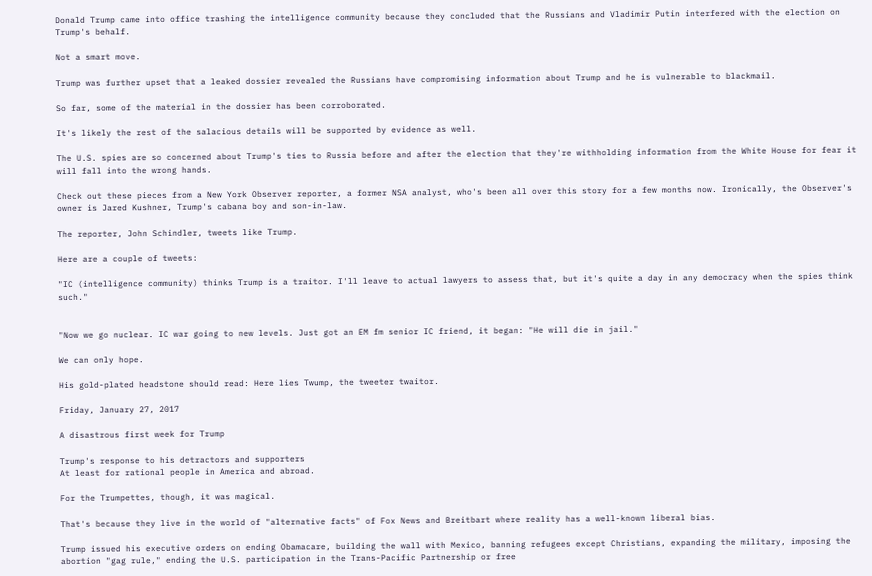Donald Trump came into office trashing the intelligence community because they concluded that the Russians and Vladimir Putin interfered with the election on Trump's behalf.

Not a smart move.

Trump was further upset that a leaked dossier revealed the Russians have compromising information about Trump and he is vulnerable to blackmail.

So far, some of the material in the dossier has been corroborated.

It's likely the rest of the salacious details will be supported by evidence as well.

The U.S. spies are so concerned about Trump's ties to Russia before and after the election that they're withholding information from the White House for fear it will fall into the wrong hands.

Check out these pieces from a New York Observer reporter, a former NSA analyst, who's been all over this story for a few months now. Ironically, the Observer's owner is Jared Kushner, Trump's cabana boy and son-in-law.

The reporter, John Schindler, tweets like Trump.

Here are a couple of tweets:

"IC (intelligence community) thinks Trump is a traitor. I'll leave to actual lawyers to assess that, but it's quite a day in any democracy when the spies think such."


"Now we go nuclear. IC war going to new levels. Just got an EM fm senior IC friend, it began: "He will die in jail."

We can only hope.

His gold-plated headstone should read: Here lies Twump, the tweeter twaitor.

Friday, January 27, 2017

A disastrous first week for Trump

Trump's response to his detractors and supporters
At least for rational people in America and abroad.

For the Trumpettes, though, it was magical.

That's because they live in the world of "alternative facts" of Fox News and Breitbart where reality has a well-known liberal bias.

Trump issued his executive orders on ending Obamacare, building the wall with Mexico, banning refugees except Christians, expanding the military, imposing the abortion "gag rule," ending the U.S. participation in the Trans-Pacific Partnership or free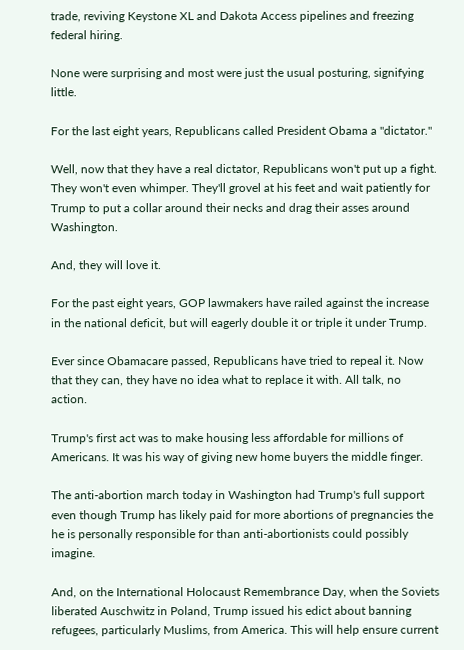trade, reviving Keystone XL and Dakota Access pipelines and freezing federal hiring.

None were surprising and most were just the usual posturing, signifying little.

For the last eight years, Republicans called President Obama a "dictator."

Well, now that they have a real dictator, Republicans won't put up a fight. They won't even whimper. They'll grovel at his feet and wait patiently for Trump to put a collar around their necks and drag their asses around Washington.

And, they will love it.

For the past eight years, GOP lawmakers have railed against the increase in the national deficit, but will eagerly double it or triple it under Trump.

Ever since Obamacare passed, Republicans have tried to repeal it. Now that they can, they have no idea what to replace it with. All talk, no action.

Trump's first act was to make housing less affordable for millions of Americans. It was his way of giving new home buyers the middle finger.

The anti-abortion march today in Washington had Trump's full support even though Trump has likely paid for more abortions of pregnancies the he is personally responsible for than anti-abortionists could possibly imagine.

And, on the International Holocaust Remembrance Day, when the Soviets liberated Auschwitz in Poland, Trump issued his edict about banning refugees, particularly Muslims, from America. This will help ensure current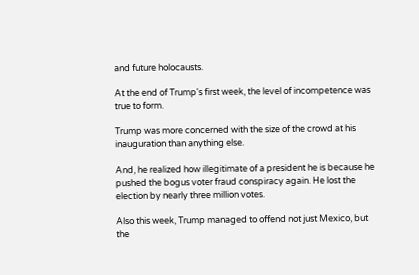and future holocausts.

At the end of Trump's first week, the level of incompetence was true to form.

Trump was more concerned with the size of the crowd at his inauguration than anything else.

And, he realized how illegitimate of a president he is because he pushed the bogus voter fraud conspiracy again. He lost the election by nearly three million votes.

Also this week, Trump managed to offend not just Mexico, but the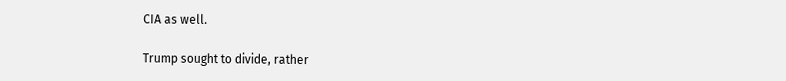CIA as well.

Trump sought to divide, rather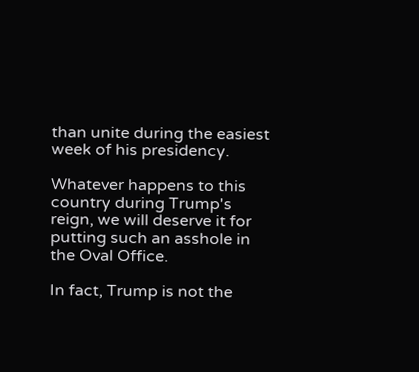than unite during the easiest week of his presidency.

Whatever happens to this country during Trump's reign, we will deserve it for putting such an asshole in the Oval Office.

In fact, Trump is not the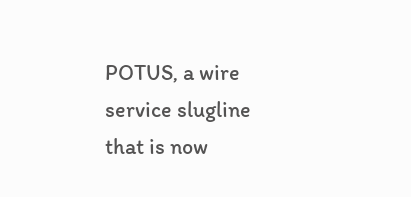POTUS, a wire service slugline that is now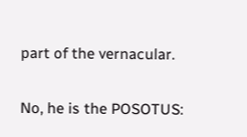part of the vernacular.

No, he is the POSOTUS: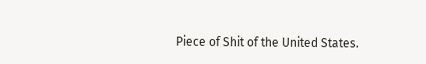Piece of Shit of the United States.